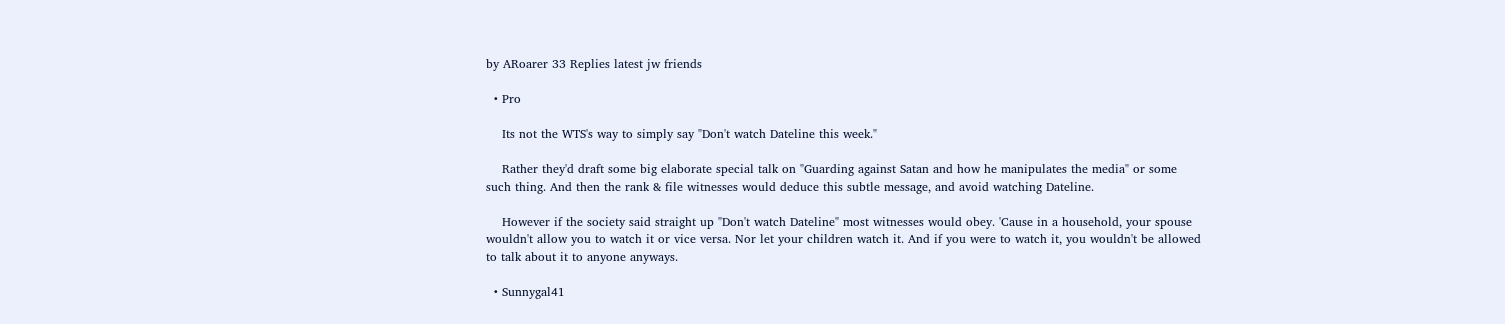by ARoarer 33 Replies latest jw friends

  • Pro

    Its not the WTS's way to simply say "Don't watch Dateline this week."

    Rather they'd draft some big elaborate special talk on "Guarding against Satan and how he manipulates the media" or some such thing. And then the rank & file witnesses would deduce this subtle message, and avoid watching Dateline.

    However if the society said straight up "Don't watch Dateline" most witnesses would obey. 'Cause in a household, your spouse wouldn't allow you to watch it or vice versa. Nor let your children watch it. And if you were to watch it, you wouldn't be allowed to talk about it to anyone anyways.

  • Sunnygal41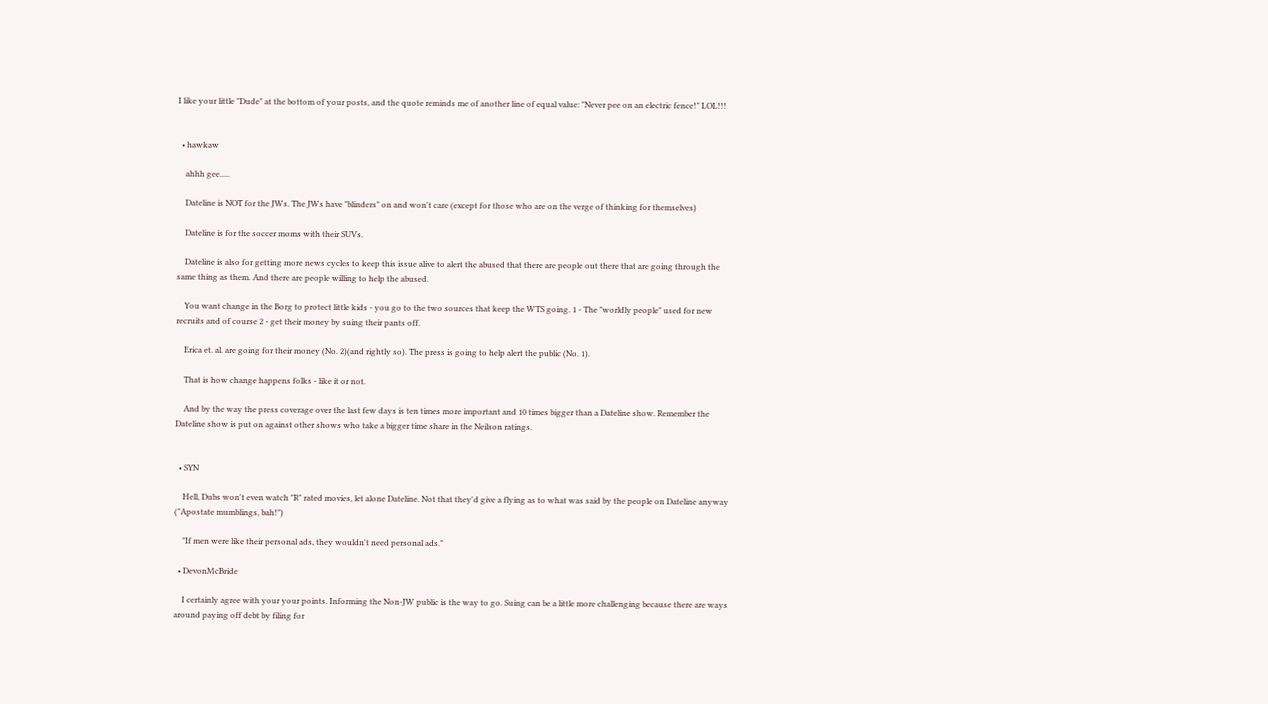I like your little "Dude" at the bottom of your posts, and the quote reminds me of another line of equal value: "Never pee on an electric fence!" LOL!!!


  • hawkaw

    ahhh gee.....

    Dateline is NOT for the JWs. The JWs have "blinders" on and won't care (except for those who are on the verge of thinking for themselves)

    Dateline is for the soccer moms with their SUVs.

    Dateline is also for getting more news cycles to keep this issue alive to alert the abused that there are people out there that are going through the same thing as them. And there are people willing to help the abused.

    You want change in the Borg to protect little kids - you go to the two sources that keep the WTS going. 1 - The "worldly people" used for new recruits and of course 2 - get their money by suing their pants off.

    Erica et. al. are going for their money (No. 2)(and rightly so). The press is going to help alert the public (No. 1).

    That is how change happens folks - like it or not.

    And by the way the press coverage over the last few days is ten times more important and 10 times bigger than a Dateline show. Remember the Dateline show is put on against other shows who take a bigger time share in the Neilson ratings.


  • SYN

    Hell, Dubs won't even watch "R" rated movies, let alone Dateline. Not that they'd give a flying as to what was said by the people on Dateline anyway ("Apostate mumblings, bah!")

    "If men were like their personal ads, they wouldn't need personal ads."

  • DevonMcBride

    I certainly agree with your your points. Informing the Non-JW public is the way to go. Suing can be a little more challenging because there are ways around paying off debt by filing for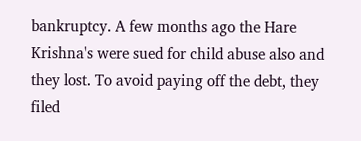bankruptcy. A few months ago the Hare Krishna's were sued for child abuse also and they lost. To avoid paying off the debt, they filed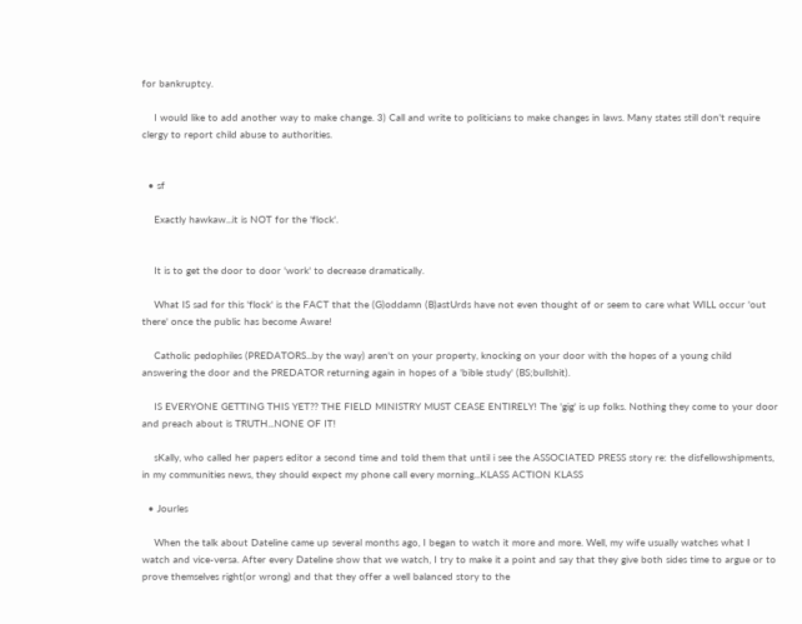for bankruptcy.

    I would like to add another way to make change. 3) Call and write to politicians to make changes in laws. Many states still don't require clergy to report child abuse to authorities.


  • sf

    Exactly hawkaw...it is NOT for the 'flock'.


    It is to get the door to door 'work' to decrease dramatically.

    What IS sad for this 'flock' is the FACT that the (G)oddamn (B)astUrds have not even thought of or seem to care what WILL occur 'out there' once the public has become Aware!

    Catholic pedophiles (PREDATORS...by the way) aren't on your property, knocking on your door with the hopes of a young child answering the door and the PREDATOR returning again in hopes of a 'bible study' (BS;bullshit).

    IS EVERYONE GETTING THIS YET?? THE FIELD MINISTRY MUST CEASE ENTIRELY! The 'gig' is up folks. Nothing they come to your door and preach about is TRUTH...NONE OF IT!

    sKally, who called her papers editor a second time and told them that until i see the ASSOCIATED PRESS story re: the disfellowshipments, in my communities news, they should expect my phone call every morning...KLASS ACTION KLASS

  • Jourles

    When the talk about Dateline came up several months ago, I began to watch it more and more. Well, my wife usually watches what I watch and vice-versa. After every Dateline show that we watch, I try to make it a point and say that they give both sides time to argue or to prove themselves right(or wrong) and that they offer a well balanced story to the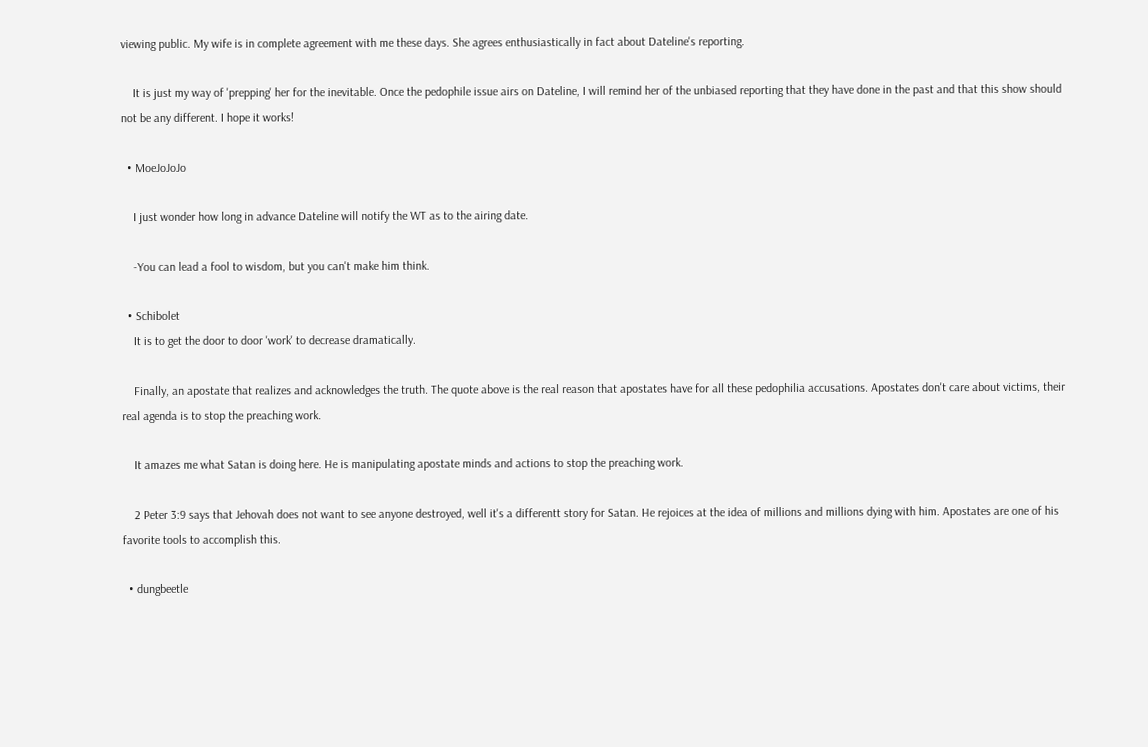viewing public. My wife is in complete agreement with me these days. She agrees enthusiastically in fact about Dateline's reporting.

    It is just my way of 'prepping' her for the inevitable. Once the pedophile issue airs on Dateline, I will remind her of the unbiased reporting that they have done in the past and that this show should not be any different. I hope it works!

  • MoeJoJoJo

    I just wonder how long in advance Dateline will notify the WT as to the airing date.

    -You can lead a fool to wisdom, but you can't make him think.

  • Schibolet
    It is to get the door to door 'work' to decrease dramatically.

    Finally, an apostate that realizes and acknowledges the truth. The quote above is the real reason that apostates have for all these pedophilia accusations. Apostates don't care about victims, their real agenda is to stop the preaching work.

    It amazes me what Satan is doing here. He is manipulating apostate minds and actions to stop the preaching work.

    2 Peter 3:9 says that Jehovah does not want to see anyone destroyed, well it's a differentt story for Satan. He rejoices at the idea of millions and millions dying with him. Apostates are one of his favorite tools to accomplish this.

  • dungbeetle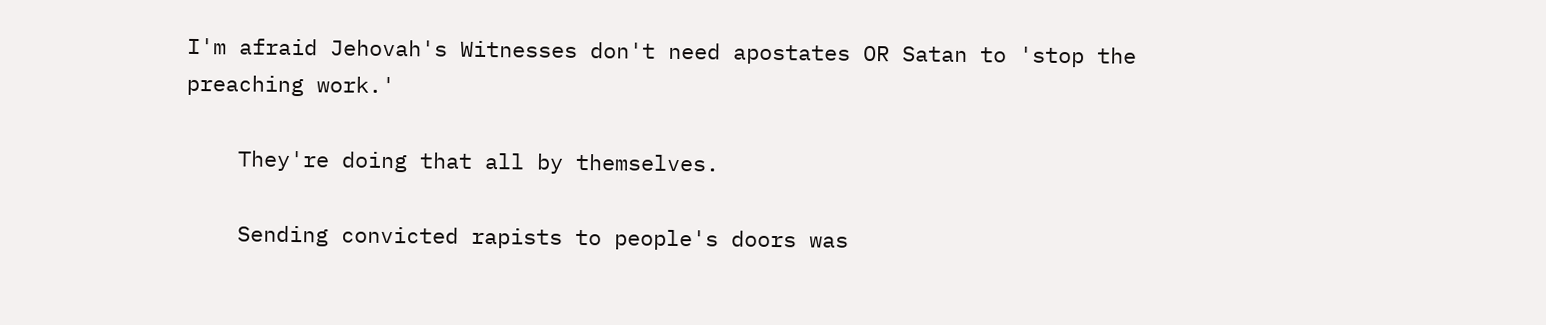I'm afraid Jehovah's Witnesses don't need apostates OR Satan to 'stop the preaching work.'

    They're doing that all by themselves.

    Sending convicted rapists to people's doors was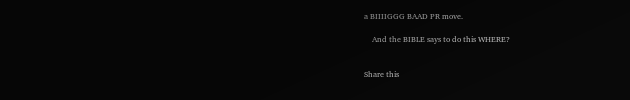a BIIIIGGG BAAD PR move.

    And the BIBLE says to do this WHERE?


Share this